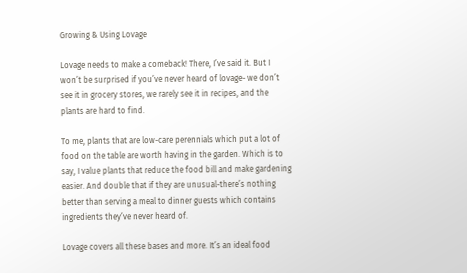Growing & Using Lovage

Lovage needs to make a comeback! There, I’ve said it. But I won’t be surprised if you’ve never heard of lovage- we don’t see it in grocery stores, we rarely see it in recipes, and the plants are hard to find.

To me, plants that are low-care perennials which put a lot of food on the table are worth having in the garden. Which is to say, I value plants that reduce the food bill and make gardening easier. And double that if they are unusual-there’s nothing better than serving a meal to dinner guests which contains ingredients they’ve never heard of.

Lovage covers all these bases and more. It’s an ideal food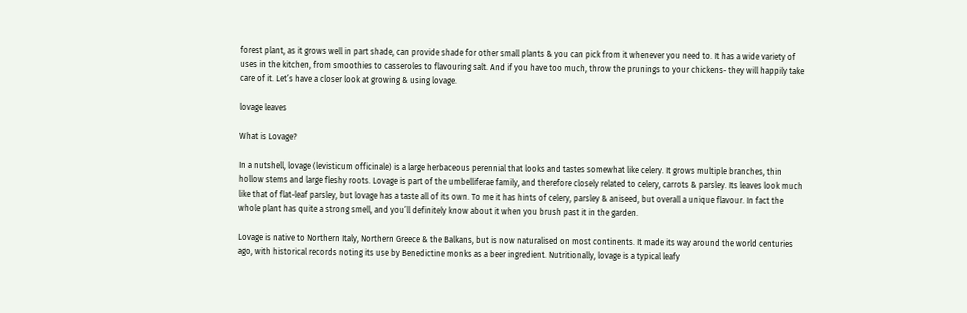forest plant, as it grows well in part shade, can provide shade for other small plants & you can pick from it whenever you need to. It has a wide variety of uses in the kitchen, from smoothies to casseroles to flavouring salt. And if you have too much, throw the prunings to your chickens- they will happily take care of it. Let’s have a closer look at growing & using lovage.

lovage leaves

What is Lovage?

In a nutshell, lovage (levisticum officinale) is a large herbaceous perennial that looks and tastes somewhat like celery. It grows multiple branches, thin hollow stems and large fleshy roots. Lovage is part of the umbelliferae family, and therefore closely related to celery, carrots & parsley. Its leaves look much like that of flat-leaf parsley, but lovage has a taste all of its own. To me it has hints of celery, parsley & aniseed, but overall a unique flavour. In fact the whole plant has quite a strong smell, and you’ll definitely know about it when you brush past it in the garden.

Lovage is native to Northern Italy, Northern Greece & the Balkans, but is now naturalised on most continents. It made its way around the world centuries ago, with historical records noting its use by Benedictine monks as a beer ingredient. Nutritionally, lovage is a typical leafy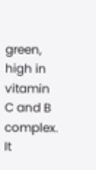green, high in vitamin C and B complex. It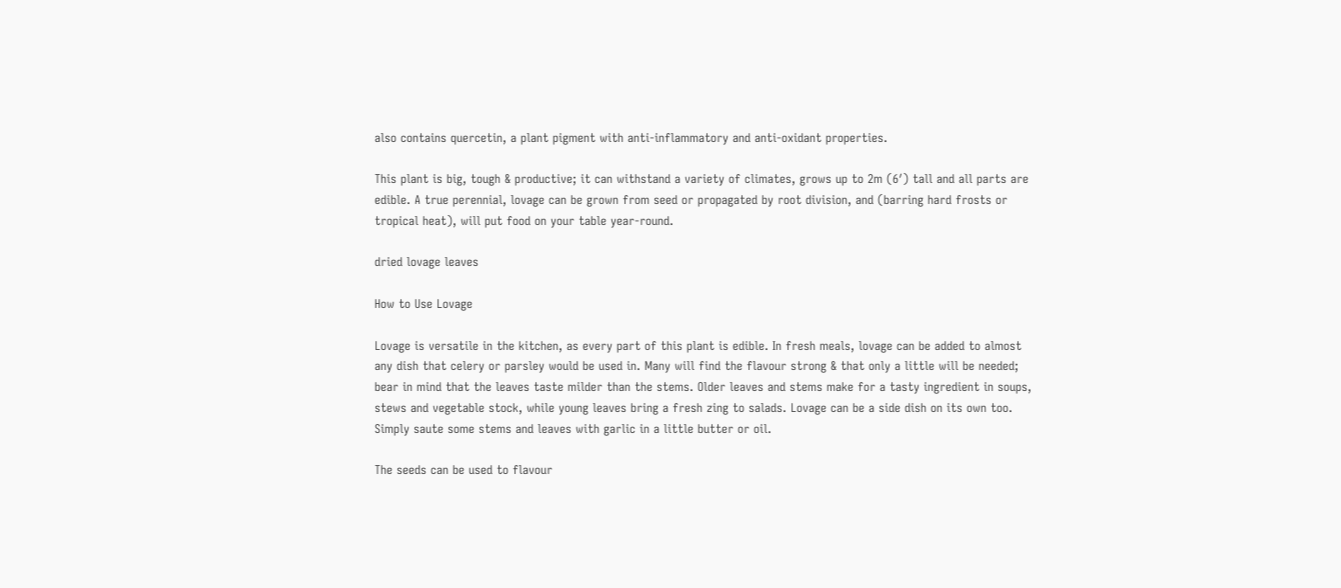also contains quercetin, a plant pigment with anti-inflammatory and anti-oxidant properties.

This plant is big, tough & productive; it can withstand a variety of climates, grows up to 2m (6′) tall and all parts are edible. A true perennial, lovage can be grown from seed or propagated by root division, and (barring hard frosts or tropical heat), will put food on your table year-round.

dried lovage leaves

How to Use Lovage

Lovage is versatile in the kitchen, as every part of this plant is edible. In fresh meals, lovage can be added to almost any dish that celery or parsley would be used in. Many will find the flavour strong & that only a little will be needed; bear in mind that the leaves taste milder than the stems. Older leaves and stems make for a tasty ingredient in soups, stews and vegetable stock, while young leaves bring a fresh zing to salads. Lovage can be a side dish on its own too. Simply saute some stems and leaves with garlic in a little butter or oil.

The seeds can be used to flavour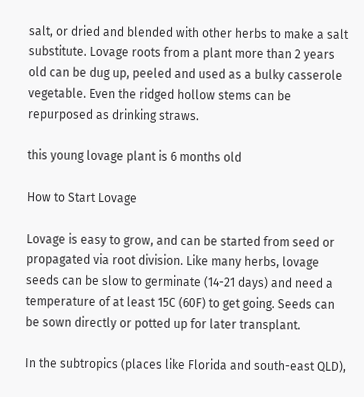salt, or dried and blended with other herbs to make a salt substitute. Lovage roots from a plant more than 2 years old can be dug up, peeled and used as a bulky casserole vegetable. Even the ridged hollow stems can be repurposed as drinking straws.

this young lovage plant is 6 months old

How to Start Lovage

Lovage is easy to grow, and can be started from seed or propagated via root division. Like many herbs, lovage seeds can be slow to germinate (14-21 days) and need a temperature of at least 15C (60F) to get going. Seeds can be sown directly or potted up for later transplant.

In the subtropics (places like Florida and south-east QLD),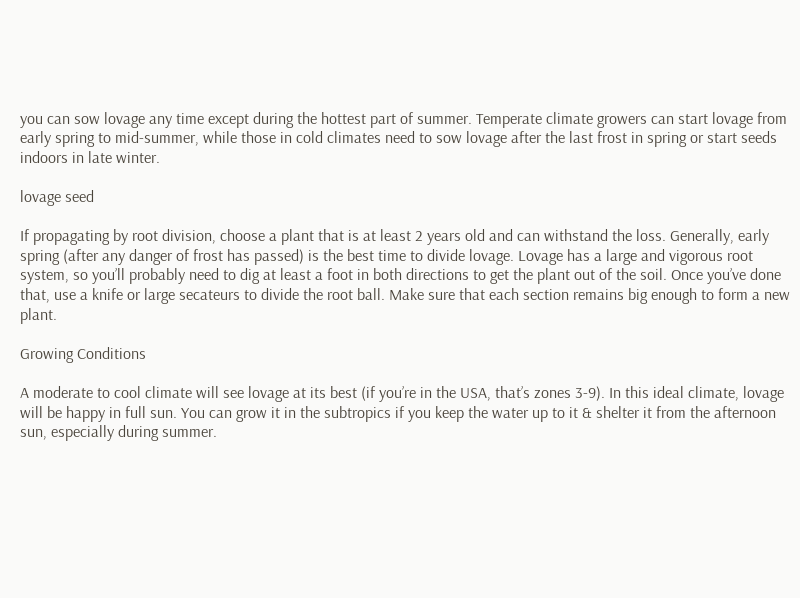you can sow lovage any time except during the hottest part of summer. Temperate climate growers can start lovage from early spring to mid-summer, while those in cold climates need to sow lovage after the last frost in spring or start seeds indoors in late winter.

lovage seed

If propagating by root division, choose a plant that is at least 2 years old and can withstand the loss. Generally, early spring (after any danger of frost has passed) is the best time to divide lovage. Lovage has a large and vigorous root system, so you’ll probably need to dig at least a foot in both directions to get the plant out of the soil. Once you’ve done that, use a knife or large secateurs to divide the root ball. Make sure that each section remains big enough to form a new plant.

Growing Conditions

A moderate to cool climate will see lovage at its best (if you’re in the USA, that’s zones 3-9). In this ideal climate, lovage will be happy in full sun. You can grow it in the subtropics if you keep the water up to it & shelter it from the afternoon sun, especially during summer.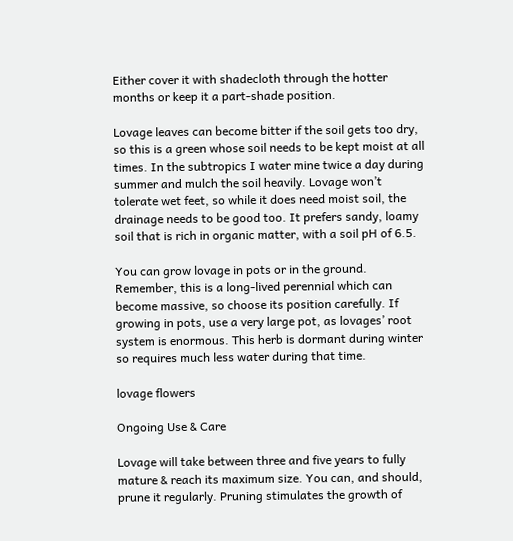Either cover it with shadecloth through the hotter months or keep it a part-shade position.

Lovage leaves can become bitter if the soil gets too dry, so this is a green whose soil needs to be kept moist at all times. In the subtropics I water mine twice a day during summer and mulch the soil heavily. Lovage won’t tolerate wet feet, so while it does need moist soil, the drainage needs to be good too. It prefers sandy, loamy soil that is rich in organic matter, with a soil pH of 6.5.

You can grow lovage in pots or in the ground. Remember, this is a long-lived perennial which can become massive, so choose its position carefully. If growing in pots, use a very large pot, as lovages’ root system is enormous. This herb is dormant during winter so requires much less water during that time.

lovage flowers

Ongoing Use & Care

Lovage will take between three and five years to fully mature & reach its maximum size. You can, and should, prune it regularly. Pruning stimulates the growth of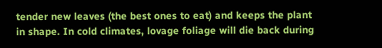tender new leaves (the best ones to eat) and keeps the plant in shape. In cold climates, lovage foliage will die back during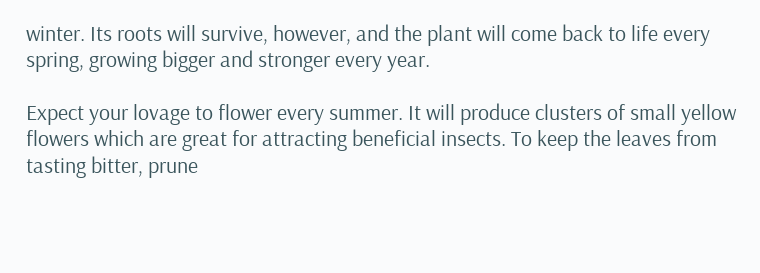winter. Its roots will survive, however, and the plant will come back to life every spring, growing bigger and stronger every year.

Expect your lovage to flower every summer. It will produce clusters of small yellow flowers which are great for attracting beneficial insects. To keep the leaves from tasting bitter, prune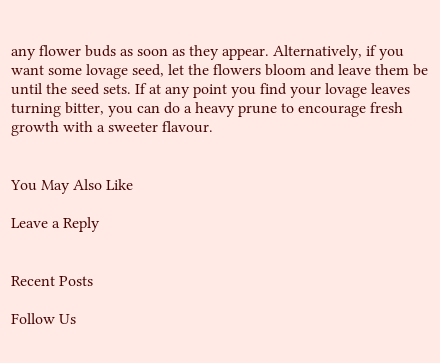any flower buds as soon as they appear. Alternatively, if you want some lovage seed, let the flowers bloom and leave them be until the seed sets. If at any point you find your lovage leaves turning bitter, you can do a heavy prune to encourage fresh growth with a sweeter flavour.


You May Also Like

Leave a Reply


Recent Posts

Follow Us